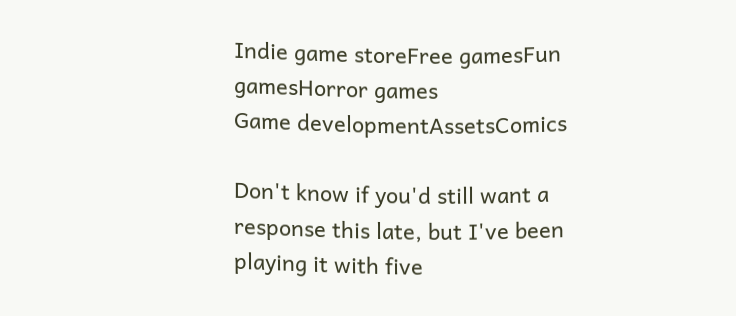Indie game storeFree gamesFun gamesHorror games
Game developmentAssetsComics

Don't know if you'd still want a response this late, but I've been playing it with five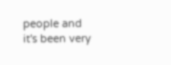people and it's been very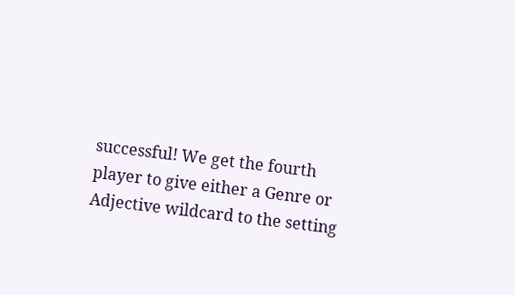successful! We get the fourth player to give either a Genre or Adjective wildcard to the setting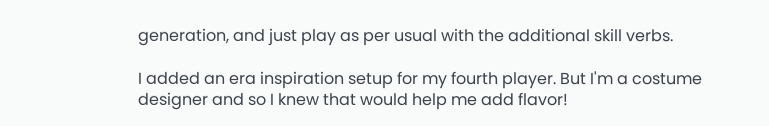generation, and just play as per usual with the additional skill verbs.

I added an era inspiration setup for my fourth player. But I'm a costume designer and so I knew that would help me add flavor!